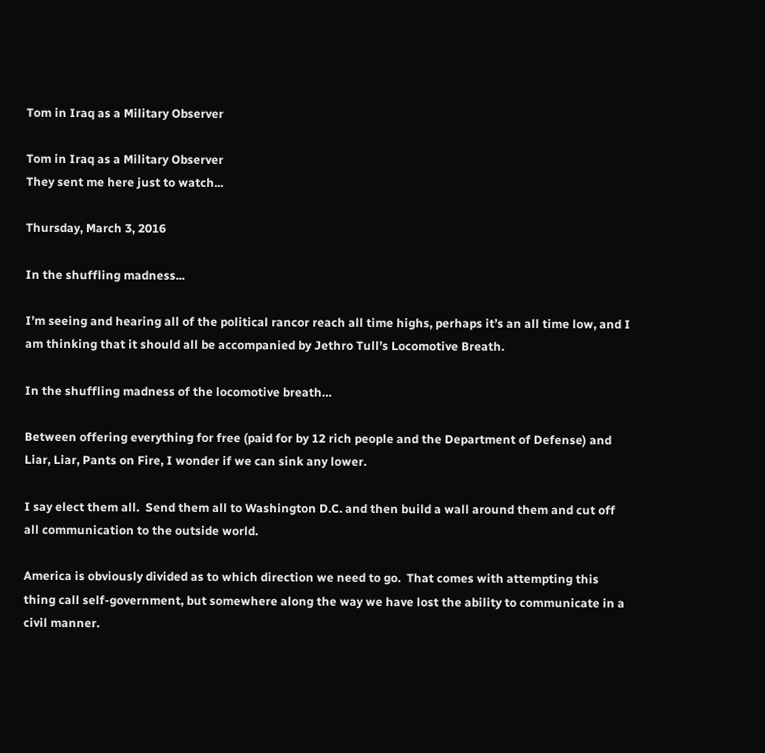Tom in Iraq as a Military Observer

Tom in Iraq as a Military Observer
They sent me here just to watch...

Thursday, March 3, 2016

In the shuffling madness...

I’m seeing and hearing all of the political rancor reach all time highs, perhaps it’s an all time low, and I am thinking that it should all be accompanied by Jethro Tull’s Locomotive Breath.

In the shuffling madness of the locomotive breath…

Between offering everything for free (paid for by 12 rich people and the Department of Defense) and Liar, Liar, Pants on Fire, I wonder if we can sink any lower.

I say elect them all.  Send them all to Washington D.C. and then build a wall around them and cut off all communication to the outside world.

America is obviously divided as to which direction we need to go.  That comes with attempting this thing call self-government, but somewhere along the way we have lost the ability to communicate in a civil manner.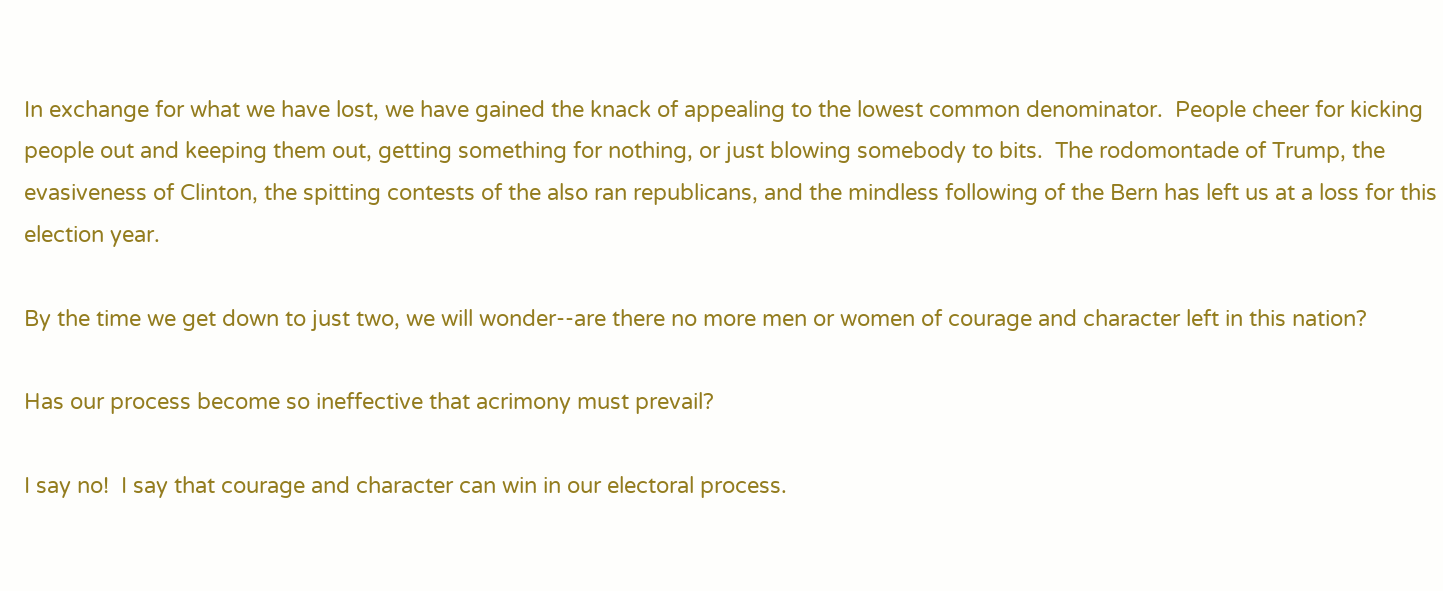In exchange for what we have lost, we have gained the knack of appealing to the lowest common denominator.  People cheer for kicking people out and keeping them out, getting something for nothing, or just blowing somebody to bits.  The rodomontade of Trump, the evasiveness of Clinton, the spitting contests of the also ran republicans, and the mindless following of the Bern has left us at a loss for this election year.

By the time we get down to just two, we will wonder--are there no more men or women of courage and character left in this nation?

Has our process become so ineffective that acrimony must prevail?

I say no!  I say that courage and character can win in our electoral process.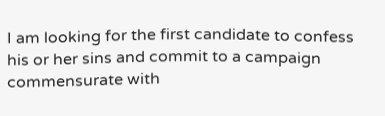I am looking for the first candidate to confess his or her sins and commit to a campaign commensurate with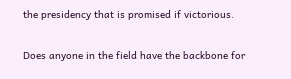the presidency that is promised if victorious.

Does anyone in the field have the backbone for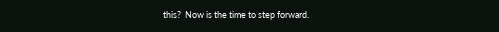this?  Now is the time to step forward.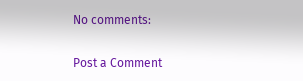No comments:

Post a Comment